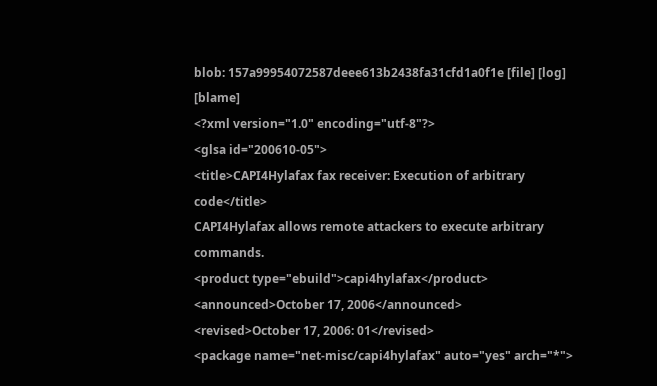blob: 157a99954072587deee613b2438fa31cfd1a0f1e [file] [log] [blame]
<?xml version="1.0" encoding="utf-8"?>
<glsa id="200610-05">
<title>CAPI4Hylafax fax receiver: Execution of arbitrary code</title>
CAPI4Hylafax allows remote attackers to execute arbitrary commands.
<product type="ebuild">capi4hylafax</product>
<announced>October 17, 2006</announced>
<revised>October 17, 2006: 01</revised>
<package name="net-misc/capi4hylafax" auto="yes" arch="*">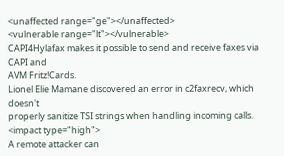<unaffected range="ge"></unaffected>
<vulnerable range="lt"></vulnerable>
CAPI4Hylafax makes it possible to send and receive faxes via CAPI and
AVM Fritz!Cards.
Lionel Elie Mamane discovered an error in c2faxrecv, which doesn't
properly sanitize TSI strings when handling incoming calls.
<impact type="high">
A remote attacker can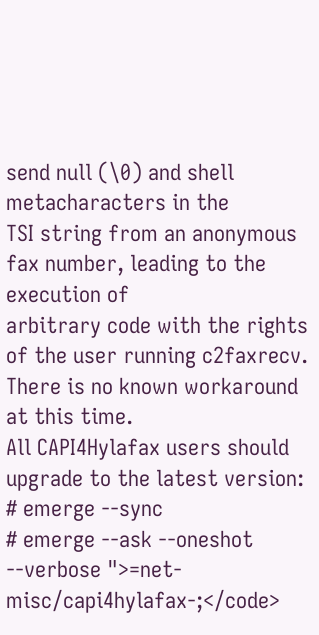send null (\0) and shell metacharacters in the
TSI string from an anonymous fax number, leading to the execution of
arbitrary code with the rights of the user running c2faxrecv.
There is no known workaround at this time.
All CAPI4Hylafax users should upgrade to the latest version:
# emerge --sync
# emerge --ask --oneshot --verbose ">=net-misc/capi4hylafax-;</code>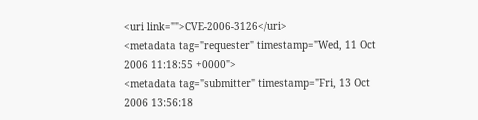<uri link="">CVE-2006-3126</uri>
<metadata tag="requester" timestamp="Wed, 11 Oct 2006 11:18:55 +0000">
<metadata tag="submitter" timestamp="Fri, 13 Oct 2006 13:56:18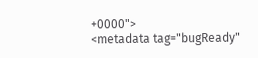+0000">
<metadata tag="bugReady"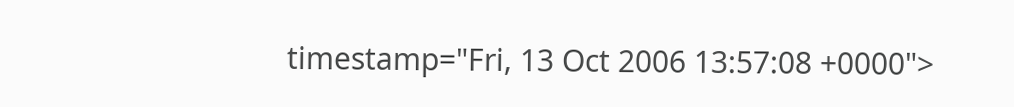timestamp="Fri, 13 Oct 2006 13:57:08 +0000">